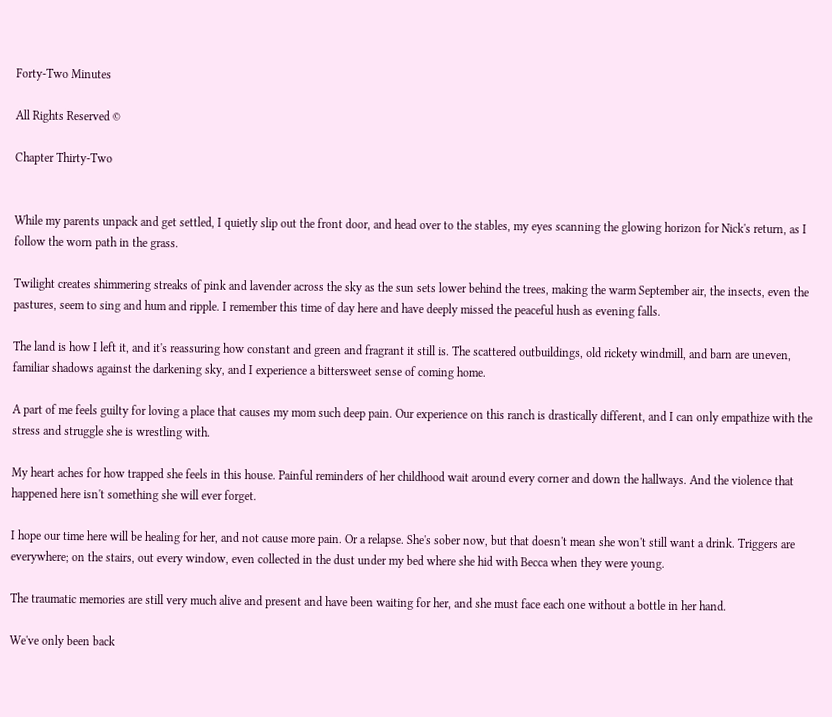Forty-Two Minutes

All Rights Reserved ©

Chapter Thirty-Two


While my parents unpack and get settled, I quietly slip out the front door, and head over to the stables, my eyes scanning the glowing horizon for Nick's return, as I follow the worn path in the grass.

Twilight creates shimmering streaks of pink and lavender across the sky as the sun sets lower behind the trees, making the warm September air, the insects, even the pastures, seem to sing and hum and ripple. I remember this time of day here and have deeply missed the peaceful hush as evening falls.

The land is how I left it, and it's reassuring how constant and green and fragrant it still is. The scattered outbuildings, old rickety windmill, and barn are uneven, familiar shadows against the darkening sky, and I experience a bittersweet sense of coming home.

A part of me feels guilty for loving a place that causes my mom such deep pain. Our experience on this ranch is drastically different, and I can only empathize with the stress and struggle she is wrestling with.

My heart aches for how trapped she feels in this house. Painful reminders of her childhood wait around every corner and down the hallways. And the violence that happened here isn't something she will ever forget.

I hope our time here will be healing for her, and not cause more pain. Or a relapse. She's sober now, but that doesn't mean she won't still want a drink. Triggers are everywhere; on the stairs, out every window, even collected in the dust under my bed where she hid with Becca when they were young.

The traumatic memories are still very much alive and present and have been waiting for her, and she must face each one without a bottle in her hand.

We've only been back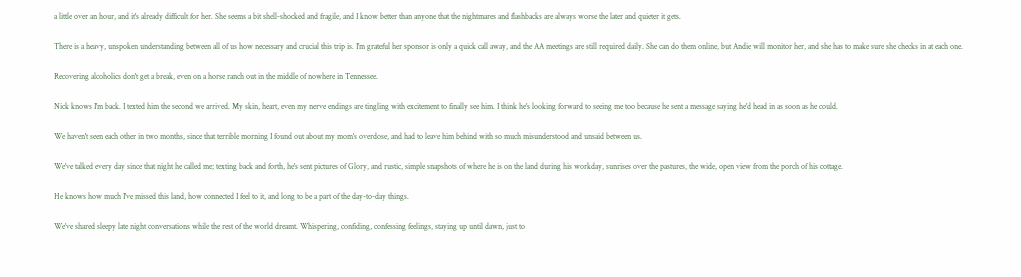a little over an hour, and it's already difficult for her. She seems a bit shell-shocked and fragile, and I know better than anyone that the nightmares and flashbacks are always worse the later and quieter it gets.

There is a heavy, unspoken understanding between all of us how necessary and crucial this trip is. I'm grateful her sponsor is only a quick call away, and the AA meetings are still required daily. She can do them online, but Andie will monitor her, and she has to make sure she checks in at each one.

Recovering alcoholics don't get a break, even on a horse ranch out in the middle of nowhere in Tennessee.

Nick knows I'm back. I texted him the second we arrived. My skin, heart, even my nerve endings are tingling with excitement to finally see him. I think he's looking forward to seeing me too because he sent a message saying he'd head in as soon as he could.

We haven't seen each other in two months, since that terrible morning I found out about my mom's overdose, and had to leave him behind with so much misunderstood and unsaid between us.

We've talked every day since that night he called me; texting back and forth, he's sent pictures of Glory, and rustic, simple snapshots of where he is on the land during his workday, sunrises over the pastures, the wide, open view from the porch of his cottage.

He knows how much I've missed this land, how connected I feel to it, and long to be a part of the day-to-day things.

We've shared sleepy late night conversations while the rest of the world dreamt. Whispering, confiding, confessing feelings, staying up until dawn, just to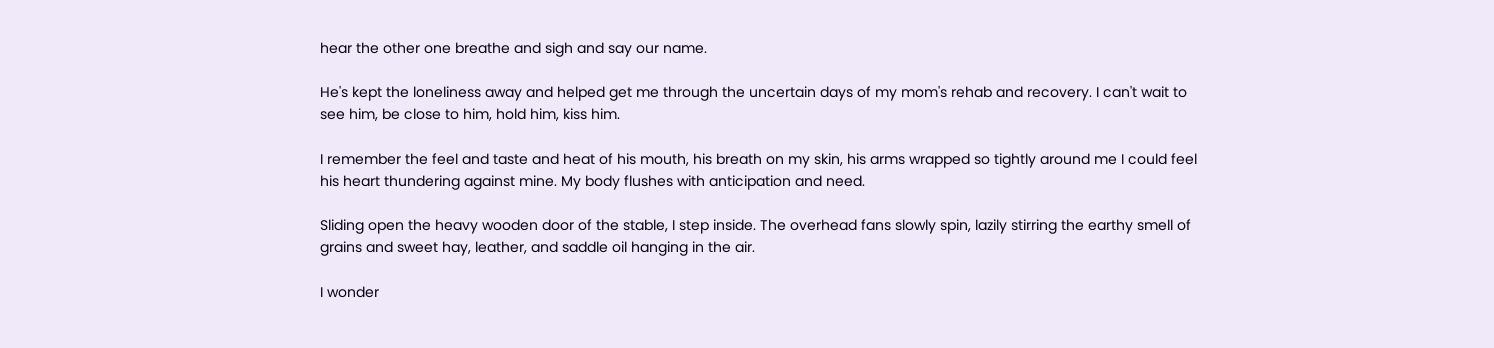hear the other one breathe and sigh and say our name.

He's kept the loneliness away and helped get me through the uncertain days of my mom's rehab and recovery. I can't wait to see him, be close to him, hold him, kiss him.

I remember the feel and taste and heat of his mouth, his breath on my skin, his arms wrapped so tightly around me I could feel his heart thundering against mine. My body flushes with anticipation and need.

Sliding open the heavy wooden door of the stable, I step inside. The overhead fans slowly spin, lazily stirring the earthy smell of grains and sweet hay, leather, and saddle oil hanging in the air.

I wonder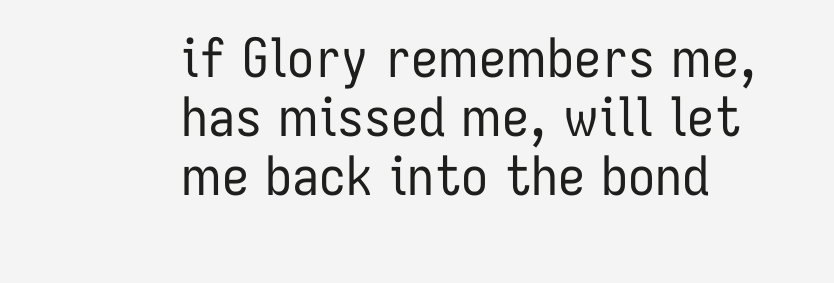if Glory remembers me, has missed me, will let me back into the bond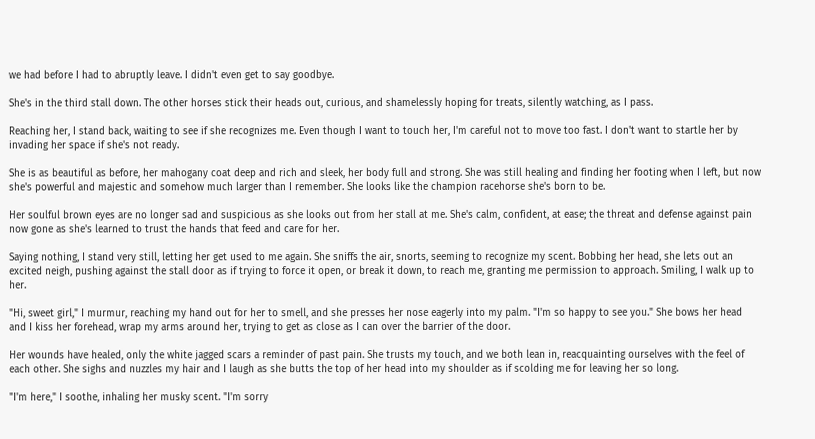we had before I had to abruptly leave. I didn't even get to say goodbye.

She's in the third stall down. The other horses stick their heads out, curious, and shamelessly hoping for treats, silently watching, as I pass.

Reaching her, I stand back, waiting to see if she recognizes me. Even though I want to touch her, I'm careful not to move too fast. I don't want to startle her by invading her space if she's not ready.

She is as beautiful as before, her mahogany coat deep and rich and sleek, her body full and strong. She was still healing and finding her footing when I left, but now she's powerful and majestic and somehow much larger than I remember. She looks like the champion racehorse she's born to be.

Her soulful brown eyes are no longer sad and suspicious as she looks out from her stall at me. She's calm, confident, at ease; the threat and defense against pain now gone as she's learned to trust the hands that feed and care for her.

Saying nothing, I stand very still, letting her get used to me again. She sniffs the air, snorts, seeming to recognize my scent. Bobbing her head, she lets out an excited neigh, pushing against the stall door as if trying to force it open, or break it down, to reach me, granting me permission to approach. Smiling, I walk up to her.

"Hi, sweet girl," I murmur, reaching my hand out for her to smell, and she presses her nose eagerly into my palm. "I'm so happy to see you." She bows her head and I kiss her forehead, wrap my arms around her, trying to get as close as I can over the barrier of the door.

Her wounds have healed, only the white jagged scars a reminder of past pain. She trusts my touch, and we both lean in, reacquainting ourselves with the feel of each other. She sighs and nuzzles my hair and I laugh as she butts the top of her head into my shoulder as if scolding me for leaving her so long.

"I'm here," I soothe, inhaling her musky scent. "I'm sorry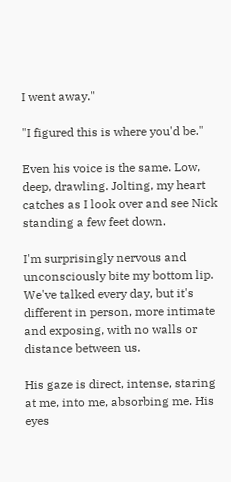I went away."

"I figured this is where you'd be."

Even his voice is the same. Low, deep, drawling. Jolting, my heart catches as I look over and see Nick standing a few feet down.

I'm surprisingly nervous and unconsciously bite my bottom lip. We've talked every day, but it's different in person, more intimate and exposing, with no walls or distance between us.

His gaze is direct, intense, staring at me, into me, absorbing me. His eyes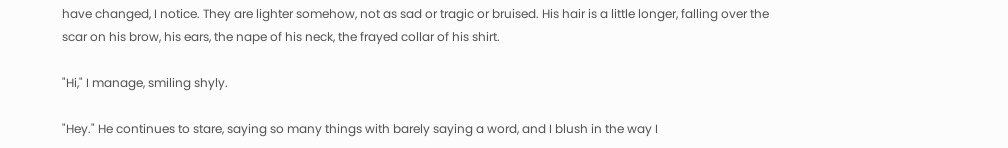have changed, I notice. They are lighter somehow, not as sad or tragic or bruised. His hair is a little longer, falling over the scar on his brow, his ears, the nape of his neck, the frayed collar of his shirt.

"Hi," I manage, smiling shyly.

"Hey." He continues to stare, saying so many things with barely saying a word, and I blush in the way I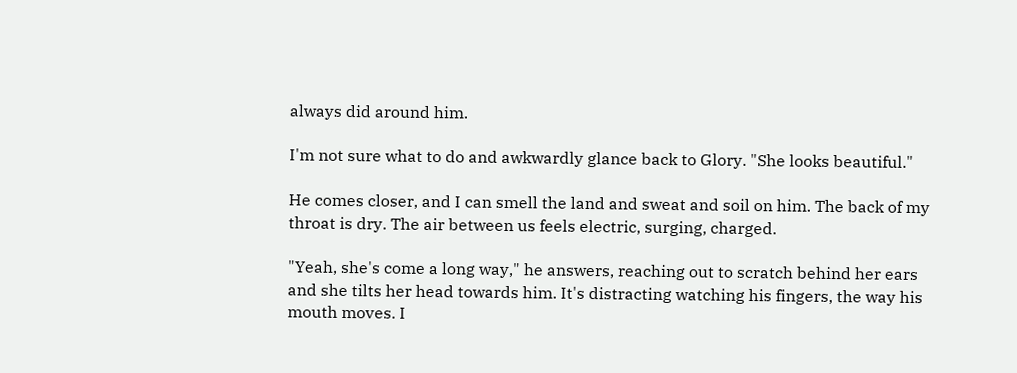always did around him.

I'm not sure what to do and awkwardly glance back to Glory. "She looks beautiful."

He comes closer, and I can smell the land and sweat and soil on him. The back of my throat is dry. The air between us feels electric, surging, charged.

"Yeah, she's come a long way," he answers, reaching out to scratch behind her ears and she tilts her head towards him. It's distracting watching his fingers, the way his mouth moves. I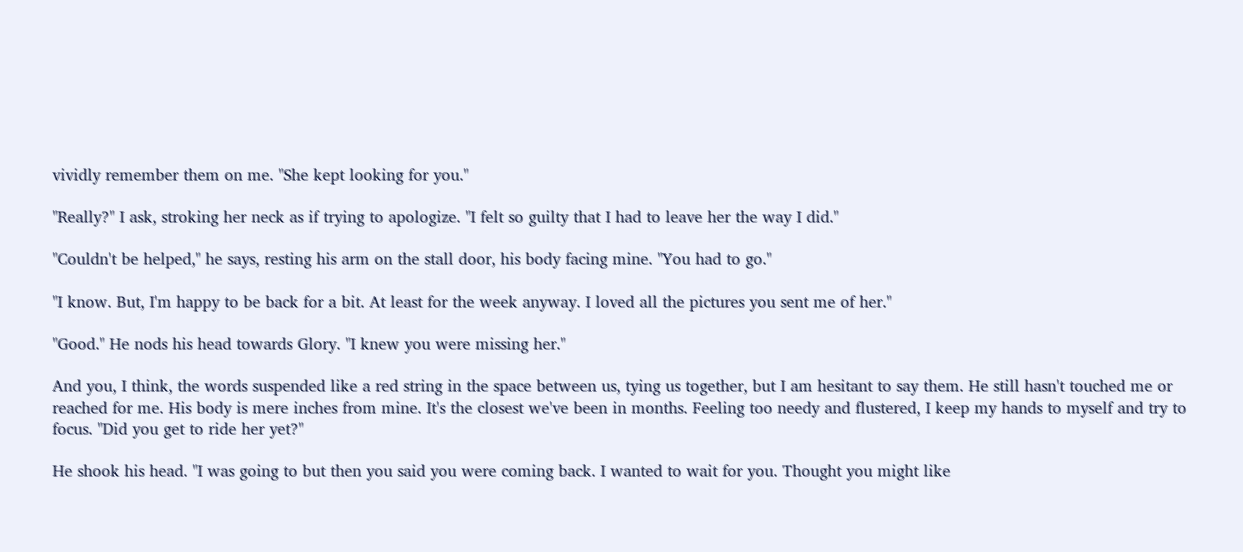vividly remember them on me. "She kept looking for you."

"Really?" I ask, stroking her neck as if trying to apologize. "I felt so guilty that I had to leave her the way I did."

"Couldn't be helped," he says, resting his arm on the stall door, his body facing mine. "You had to go."

"I know. But, I'm happy to be back for a bit. At least for the week anyway. I loved all the pictures you sent me of her."

"Good." He nods his head towards Glory. "I knew you were missing her."

And you, I think, the words suspended like a red string in the space between us, tying us together, but I am hesitant to say them. He still hasn't touched me or reached for me. His body is mere inches from mine. It's the closest we've been in months. Feeling too needy and flustered, I keep my hands to myself and try to focus. "Did you get to ride her yet?"

He shook his head. "I was going to but then you said you were coming back. I wanted to wait for you. Thought you might like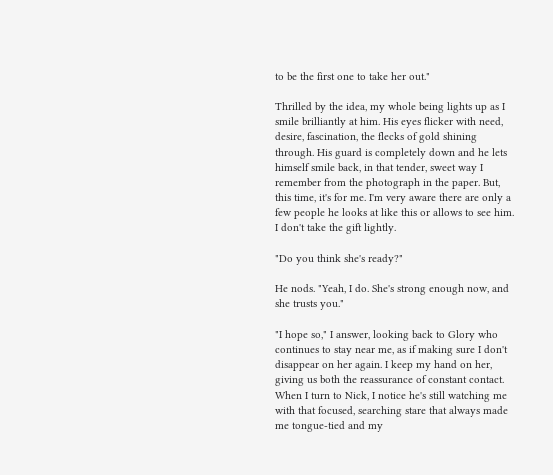to be the first one to take her out."

Thrilled by the idea, my whole being lights up as I smile brilliantly at him. His eyes flicker with need, desire, fascination, the flecks of gold shining through. His guard is completely down and he lets himself smile back, in that tender, sweet way I remember from the photograph in the paper. But, this time, it's for me. I'm very aware there are only a few people he looks at like this or allows to see him. I don't take the gift lightly.

"Do you think she's ready?"

He nods. "Yeah, I do. She's strong enough now, and she trusts you."

"I hope so," I answer, looking back to Glory who continues to stay near me, as if making sure I don't disappear on her again. I keep my hand on her, giving us both the reassurance of constant contact. When I turn to Nick, I notice he's still watching me with that focused, searching stare that always made me tongue-tied and my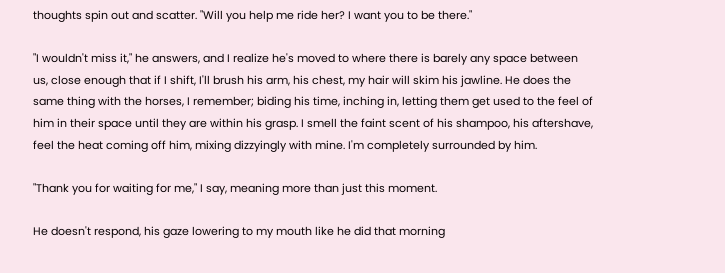thoughts spin out and scatter. "Will you help me ride her? I want you to be there."

"I wouldn't miss it," he answers, and I realize he's moved to where there is barely any space between us, close enough that if I shift, I'll brush his arm, his chest, my hair will skim his jawline. He does the same thing with the horses, I remember; biding his time, inching in, letting them get used to the feel of him in their space until they are within his grasp. I smell the faint scent of his shampoo, his aftershave, feel the heat coming off him, mixing dizzyingly with mine. I'm completely surrounded by him.

"Thank you for waiting for me," I say, meaning more than just this moment.

He doesn't respond, his gaze lowering to my mouth like he did that morning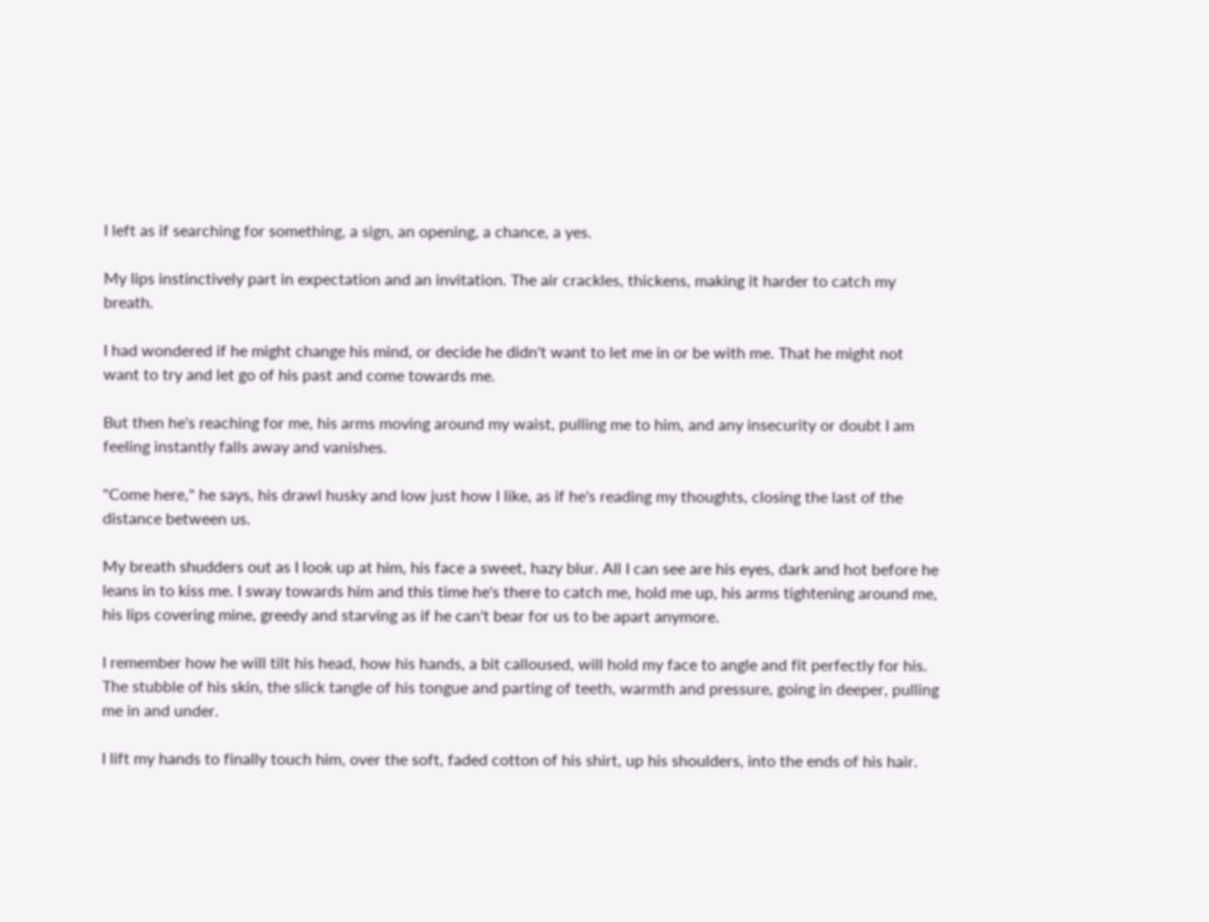I left as if searching for something, a sign, an opening, a chance, a yes.

My lips instinctively part in expectation and an invitation. The air crackles, thickens, making it harder to catch my breath.

I had wondered if he might change his mind, or decide he didn't want to let me in or be with me. That he might not want to try and let go of his past and come towards me.

But then he's reaching for me, his arms moving around my waist, pulling me to him, and any insecurity or doubt I am feeling instantly falls away and vanishes.

"Come here," he says, his drawl husky and low just how I like, as if he's reading my thoughts, closing the last of the distance between us.

My breath shudders out as I look up at him, his face a sweet, hazy blur. All I can see are his eyes, dark and hot before he leans in to kiss me. I sway towards him and this time he's there to catch me, hold me up, his arms tightening around me, his lips covering mine, greedy and starving as if he can't bear for us to be apart anymore.

I remember how he will tilt his head, how his hands, a bit calloused, will hold my face to angle and fit perfectly for his. The stubble of his skin, the slick tangle of his tongue and parting of teeth, warmth and pressure, going in deeper, pulling me in and under.

I lift my hands to finally touch him, over the soft, faded cotton of his shirt, up his shoulders, into the ends of his hair.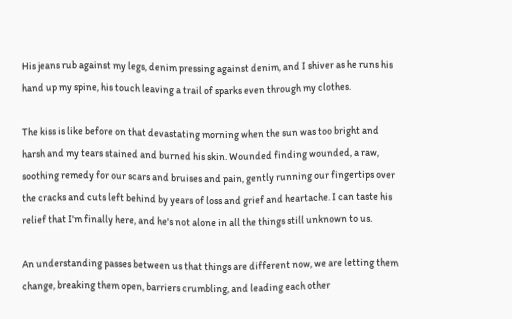His jeans rub against my legs, denim pressing against denim, and I shiver as he runs his hand up my spine, his touch leaving a trail of sparks even through my clothes.

The kiss is like before on that devastating morning when the sun was too bright and harsh and my tears stained and burned his skin. Wounded finding wounded, a raw, soothing remedy for our scars and bruises and pain, gently running our fingertips over the cracks and cuts left behind by years of loss and grief and heartache. I can taste his relief that I'm finally here, and he's not alone in all the things still unknown to us.

An understanding passes between us that things are different now, we are letting them change, breaking them open, barriers crumbling, and leading each other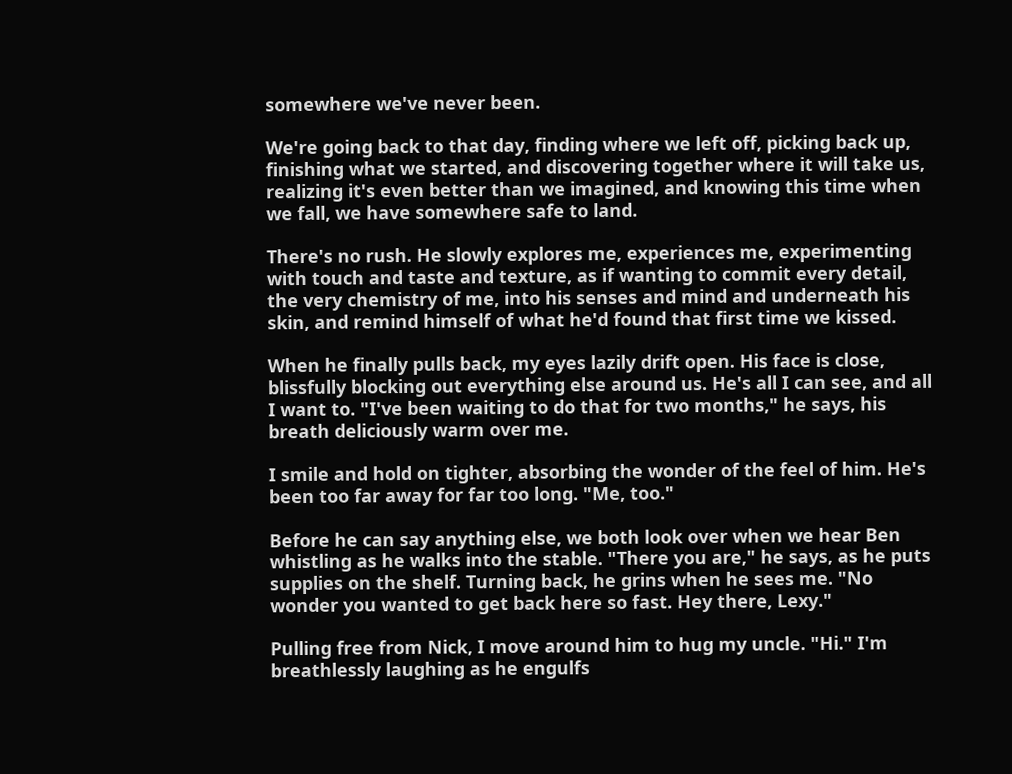somewhere we've never been.

We're going back to that day, finding where we left off, picking back up, finishing what we started, and discovering together where it will take us, realizing it's even better than we imagined, and knowing this time when we fall, we have somewhere safe to land.

There's no rush. He slowly explores me, experiences me, experimenting with touch and taste and texture, as if wanting to commit every detail, the very chemistry of me, into his senses and mind and underneath his skin, and remind himself of what he'd found that first time we kissed.

When he finally pulls back, my eyes lazily drift open. His face is close, blissfully blocking out everything else around us. He's all I can see, and all I want to. "I've been waiting to do that for two months," he says, his breath deliciously warm over me.

I smile and hold on tighter, absorbing the wonder of the feel of him. He's been too far away for far too long. "Me, too."

Before he can say anything else, we both look over when we hear Ben whistling as he walks into the stable. "There you are," he says, as he puts supplies on the shelf. Turning back, he grins when he sees me. "No wonder you wanted to get back here so fast. Hey there, Lexy."

Pulling free from Nick, I move around him to hug my uncle. "Hi." I'm breathlessly laughing as he engulfs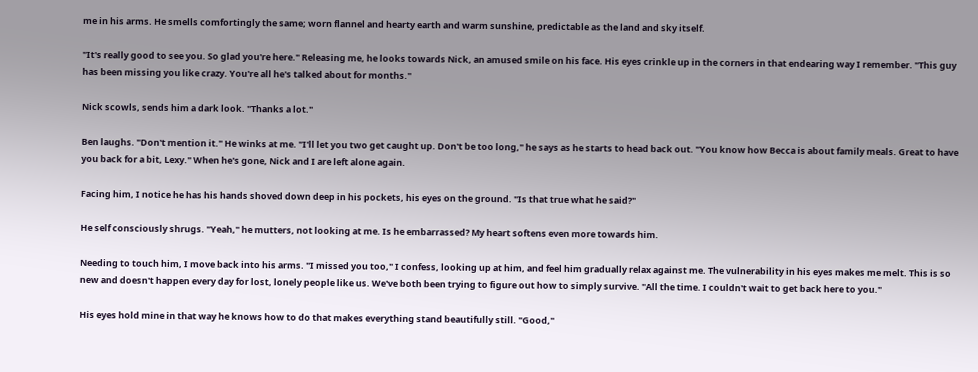me in his arms. He smells comfortingly the same; worn flannel and hearty earth and warm sunshine, predictable as the land and sky itself.

"It's really good to see you. So glad you're here." Releasing me, he looks towards Nick, an amused smile on his face. His eyes crinkle up in the corners in that endearing way I remember. "This guy has been missing you like crazy. You're all he's talked about for months."

Nick scowls, sends him a dark look. "Thanks a lot."

Ben laughs. "Don't mention it." He winks at me. "I'll let you two get caught up. Don't be too long," he says as he starts to head back out. "You know how Becca is about family meals. Great to have you back for a bit, Lexy." When he's gone, Nick and I are left alone again.

Facing him, I notice he has his hands shoved down deep in his pockets, his eyes on the ground. "Is that true what he said?"

He self consciously shrugs. "Yeah," he mutters, not looking at me. Is he embarrassed? My heart softens even more towards him.

Needing to touch him, I move back into his arms. "I missed you too," I confess, looking up at him, and feel him gradually relax against me. The vulnerability in his eyes makes me melt. This is so new and doesn't happen every day for lost, lonely people like us. We've both been trying to figure out how to simply survive. "All the time. I couldn't wait to get back here to you."

His eyes hold mine in that way he knows how to do that makes everything stand beautifully still. "Good,"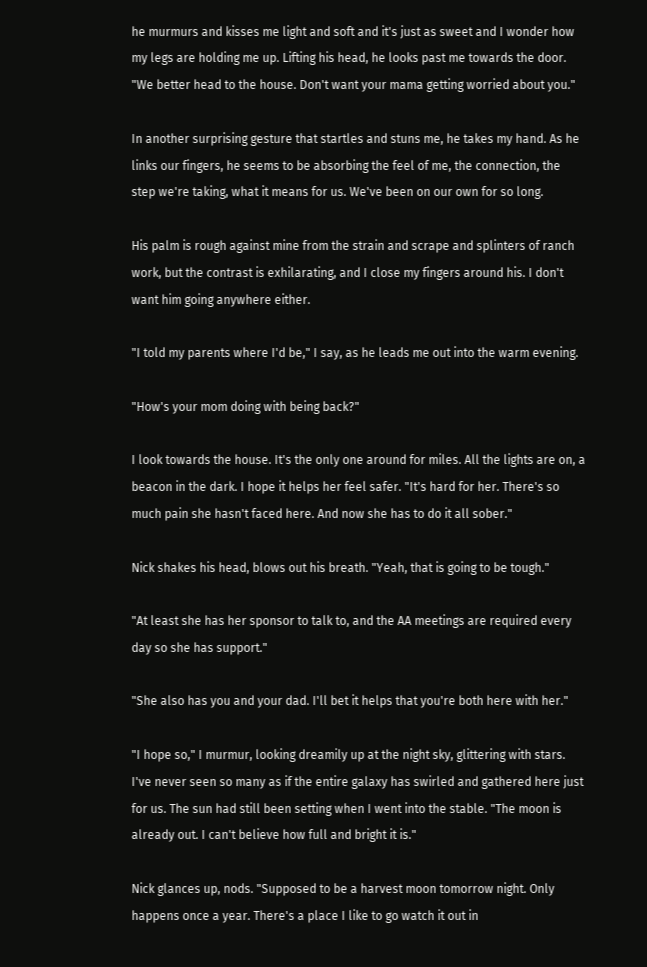he murmurs and kisses me light and soft and it's just as sweet and I wonder how my legs are holding me up. Lifting his head, he looks past me towards the door. "We better head to the house. Don't want your mama getting worried about you."

In another surprising gesture that startles and stuns me, he takes my hand. As he links our fingers, he seems to be absorbing the feel of me, the connection, the step we're taking, what it means for us. We've been on our own for so long.

His palm is rough against mine from the strain and scrape and splinters of ranch work, but the contrast is exhilarating, and I close my fingers around his. I don't want him going anywhere either.

"I told my parents where I'd be," I say, as he leads me out into the warm evening.

"How's your mom doing with being back?"

I look towards the house. It's the only one around for miles. All the lights are on, a beacon in the dark. I hope it helps her feel safer. "It's hard for her. There's so much pain she hasn't faced here. And now she has to do it all sober."

Nick shakes his head, blows out his breath. "Yeah, that is going to be tough."

"At least she has her sponsor to talk to, and the AA meetings are required every day so she has support."

"She also has you and your dad. I'll bet it helps that you're both here with her."

"I hope so," I murmur, looking dreamily up at the night sky, glittering with stars. I've never seen so many as if the entire galaxy has swirled and gathered here just for us. The sun had still been setting when I went into the stable. "The moon is already out. I can't believe how full and bright it is."

Nick glances up, nods. "Supposed to be a harvest moon tomorrow night. Only happens once a year. There's a place I like to go watch it out in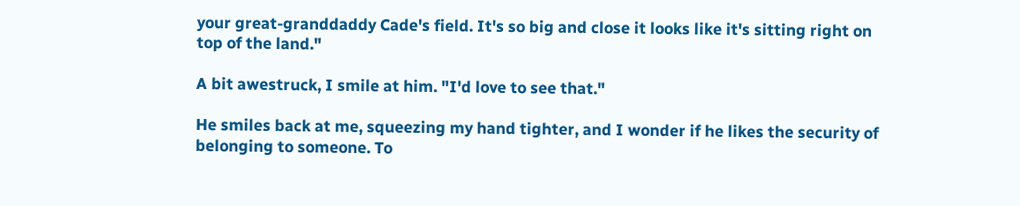your great-granddaddy Cade's field. It's so big and close it looks like it's sitting right on top of the land."

A bit awestruck, I smile at him. "I'd love to see that."

He smiles back at me, squeezing my hand tighter, and I wonder if he likes the security of belonging to someone. To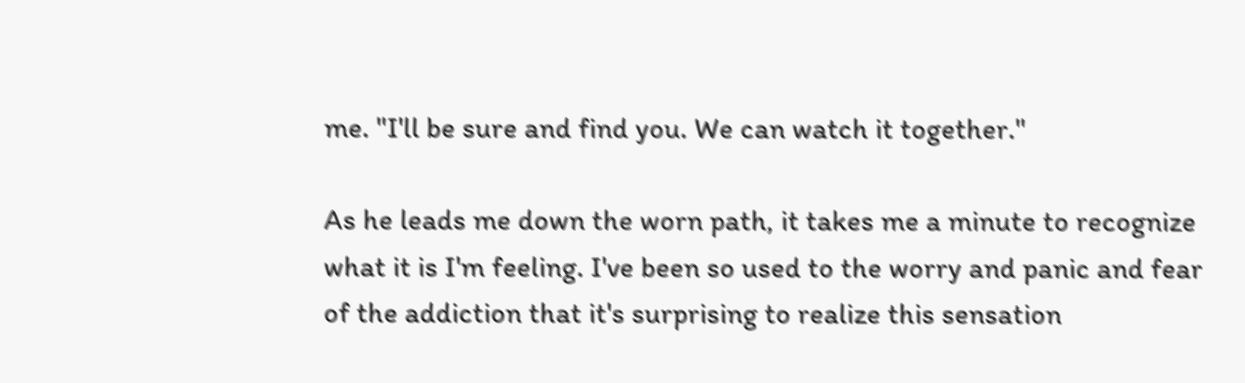me. "I'll be sure and find you. We can watch it together."

As he leads me down the worn path, it takes me a minute to recognize what it is I'm feeling. I've been so used to the worry and panic and fear of the addiction that it's surprising to realize this sensation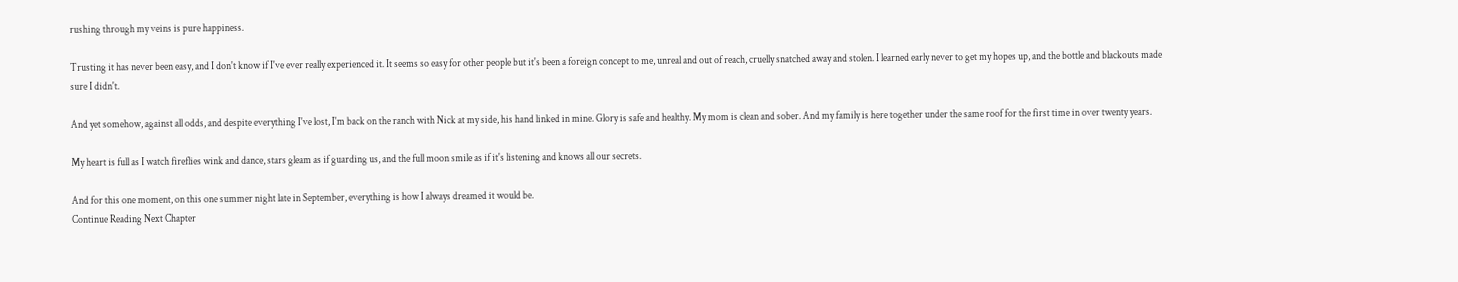rushing through my veins is pure happiness.

Trusting it has never been easy, and I don't know if I've ever really experienced it. It seems so easy for other people but it's been a foreign concept to me, unreal and out of reach, cruelly snatched away and stolen. I learned early never to get my hopes up, and the bottle and blackouts made sure I didn't.

And yet somehow, against all odds, and despite everything I've lost, I'm back on the ranch with Nick at my side, his hand linked in mine. Glory is safe and healthy. My mom is clean and sober. And my family is here together under the same roof for the first time in over twenty years.

My heart is full as I watch fireflies wink and dance, stars gleam as if guarding us, and the full moon smile as if it's listening and knows all our secrets.

And for this one moment, on this one summer night late in September, everything is how I always dreamed it would be.
Continue Reading Next Chapter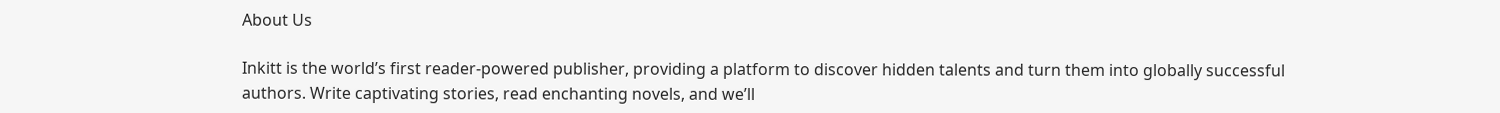About Us

Inkitt is the world’s first reader-powered publisher, providing a platform to discover hidden talents and turn them into globally successful authors. Write captivating stories, read enchanting novels, and we’ll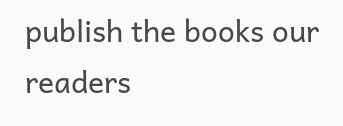publish the books our readers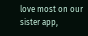love most on our sister app,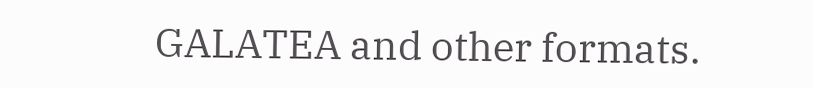GALATEA and other formats.